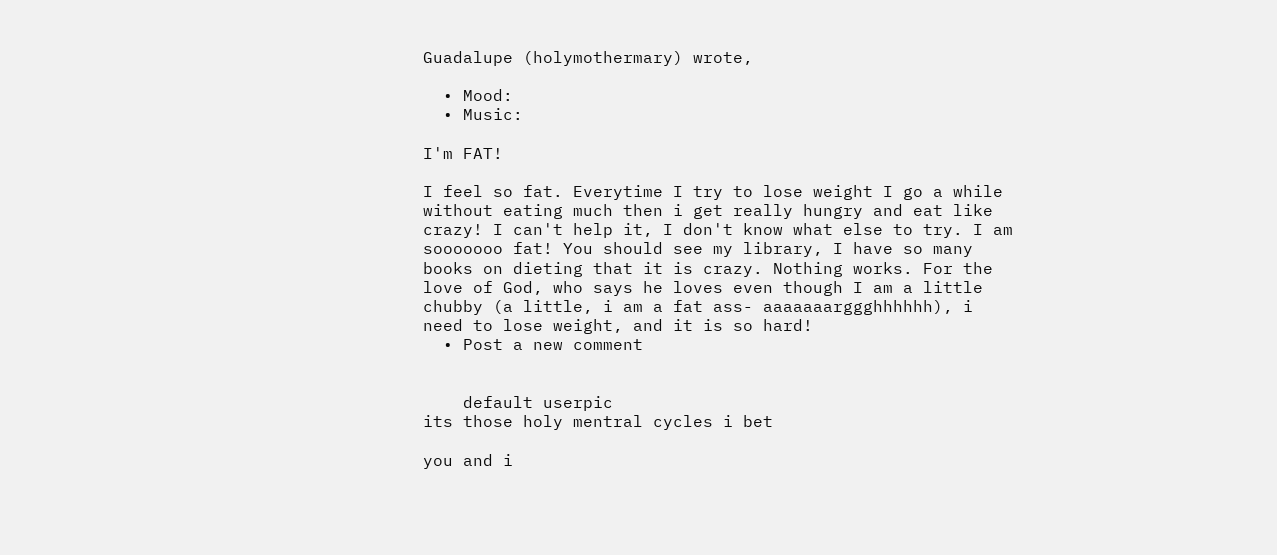Guadalupe (holymothermary) wrote,

  • Mood:
  • Music:

I'm FAT!

I feel so fat. Everytime I try to lose weight I go a while without eating much then i get really hungry and eat like crazy! I can't help it, I don't know what else to try. I am sooooooo fat! You should see my library, I have so many books on dieting that it is crazy. Nothing works. For the love of God, who says he loves even though I am a little chubby (a little, i am a fat ass- aaaaaaarggghhhhhh), i need to lose weight, and it is so hard!
  • Post a new comment


    default userpic
its those holy mentral cycles i bet

you and i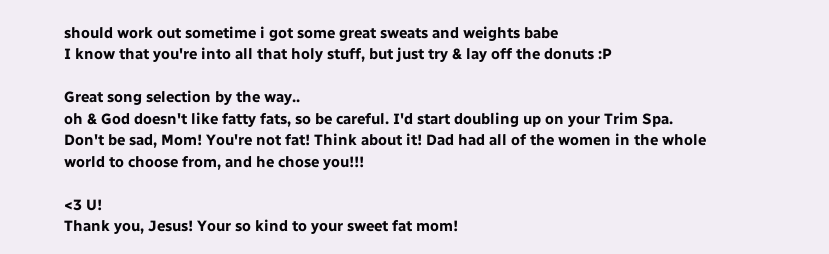should work out sometime i got some great sweats and weights babe
I know that you're into all that holy stuff, but just try & lay off the donuts :P

Great song selection by the way..
oh & God doesn't like fatty fats, so be careful. I'd start doubling up on your Trim Spa.
Don't be sad, Mom! You're not fat! Think about it! Dad had all of the women in the whole world to choose from, and he chose you!!!

<3 U!
Thank you, Jesus! Your so kind to your sweet fat mom!